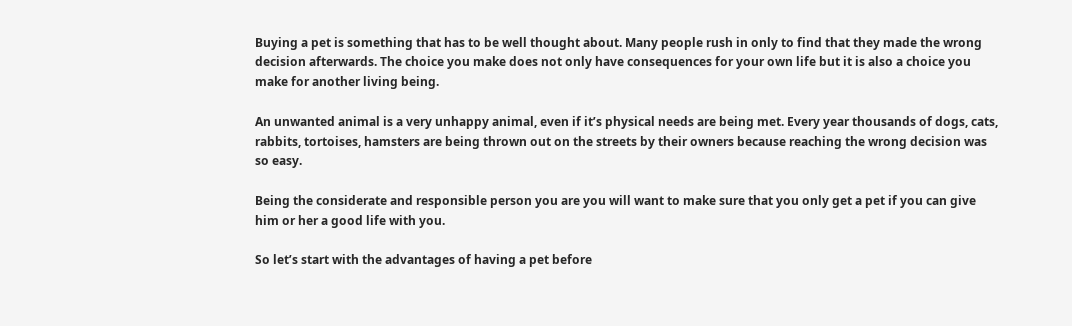Buying a pet is something that has to be well thought about. Many people rush in only to find that they made the wrong decision afterwards. The choice you make does not only have consequences for your own life but it is also a choice you make for another living being.

An unwanted animal is a very unhappy animal, even if it’s physical needs are being met. Every year thousands of dogs, cats, rabbits, tortoises, hamsters are being thrown out on the streets by their owners because reaching the wrong decision was so easy.

Being the considerate and responsible person you are you will want to make sure that you only get a pet if you can give him or her a good life with you.

So let’s start with the advantages of having a pet before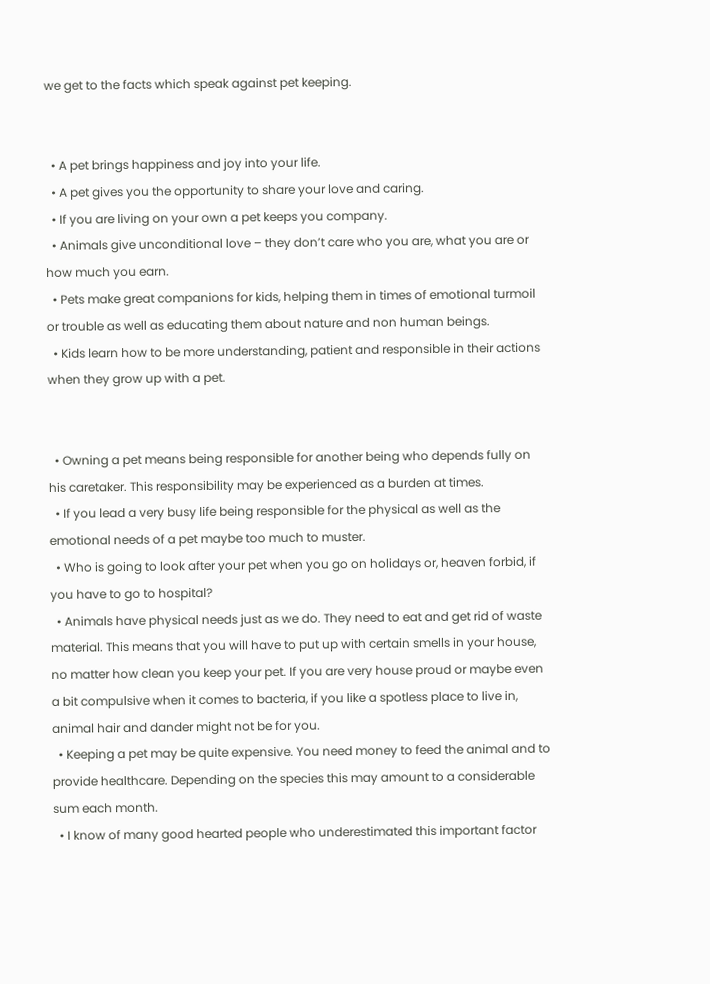we get to the facts which speak against pet keeping.


  • A pet brings happiness and joy into your life.
  • A pet gives you the opportunity to share your love and caring.
  • If you are living on your own a pet keeps you company.
  • Animals give unconditional love – they don’t care who you are, what you are or how much you earn.
  • Pets make great companions for kids, helping them in times of emotional turmoil or trouble as well as educating them about nature and non human beings.
  • Kids learn how to be more understanding, patient and responsible in their actions when they grow up with a pet.


  • Owning a pet means being responsible for another being who depends fully on his caretaker. This responsibility may be experienced as a burden at times.
  • If you lead a very busy life being responsible for the physical as well as the emotional needs of a pet maybe too much to muster.
  • Who is going to look after your pet when you go on holidays or, heaven forbid, if you have to go to hospital?
  • Animals have physical needs just as we do. They need to eat and get rid of waste material. This means that you will have to put up with certain smells in your house, no matter how clean you keep your pet. If you are very house proud or maybe even a bit compulsive when it comes to bacteria, if you like a spotless place to live in, animal hair and dander might not be for you.
  • Keeping a pet may be quite expensive. You need money to feed the animal and to provide healthcare. Depending on the species this may amount to a considerable sum each month.
  • I know of many good hearted people who underestimated this important factor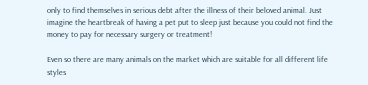only to find themselves in serious debt after the illness of their beloved animal. Just imagine the heartbreak of having a pet put to sleep just because you could not find the money to pay for necessary surgery or treatment!

Even so there are many animals on the market which are suitable for all different life styles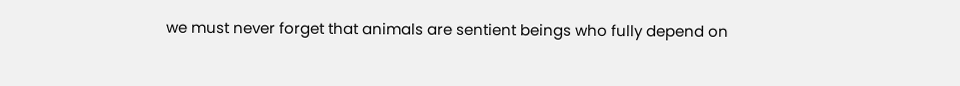we must never forget that animals are sentient beings who fully depend on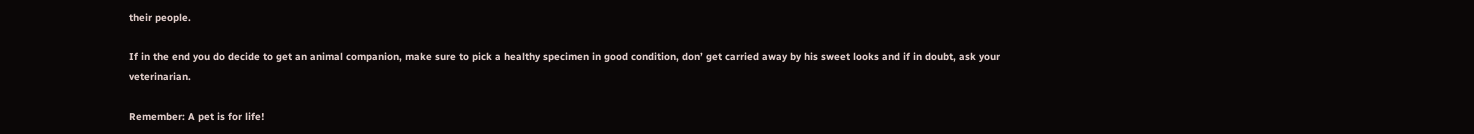their people.

If in the end you do decide to get an animal companion, make sure to pick a healthy specimen in good condition, don’ get carried away by his sweet looks and if in doubt, ask your veterinarian.

Remember: A pet is for life!